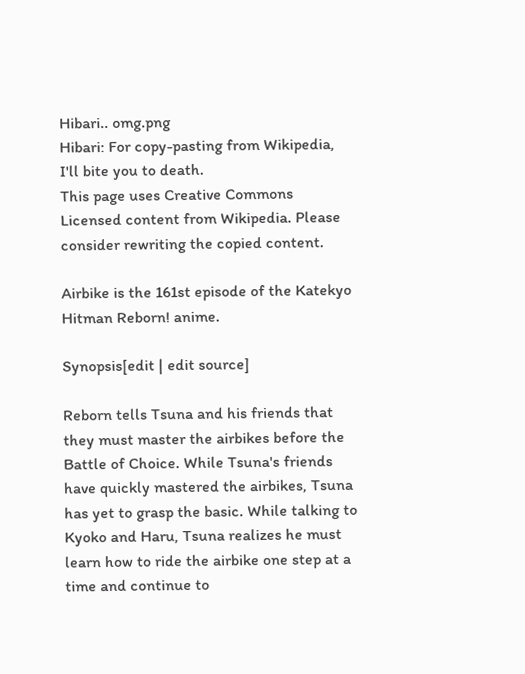Hibari.. omg.png
Hibari: For copy-pasting from Wikipedia, I'll bite you to death.
This page uses Creative Commons Licensed content from Wikipedia. Please consider rewriting the copied content.

Airbike is the 161st episode of the Katekyo Hitman Reborn! anime.

Synopsis[edit | edit source]

Reborn tells Tsuna and his friends that they must master the airbikes before the Battle of Choice. While Tsuna's friends have quickly mastered the airbikes, Tsuna has yet to grasp the basic. While talking to Kyoko and Haru, Tsuna realizes he must learn how to ride the airbike one step at a time and continue to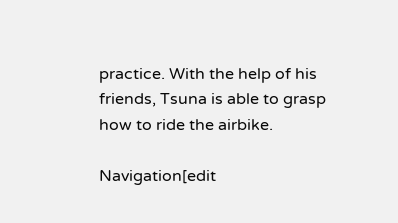practice. With the help of his friends, Tsuna is able to grasp how to ride the airbike.

Navigation[edit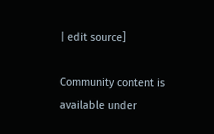| edit source]

Community content is available under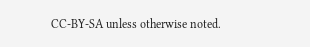CC-BY-SA unless otherwise noted.